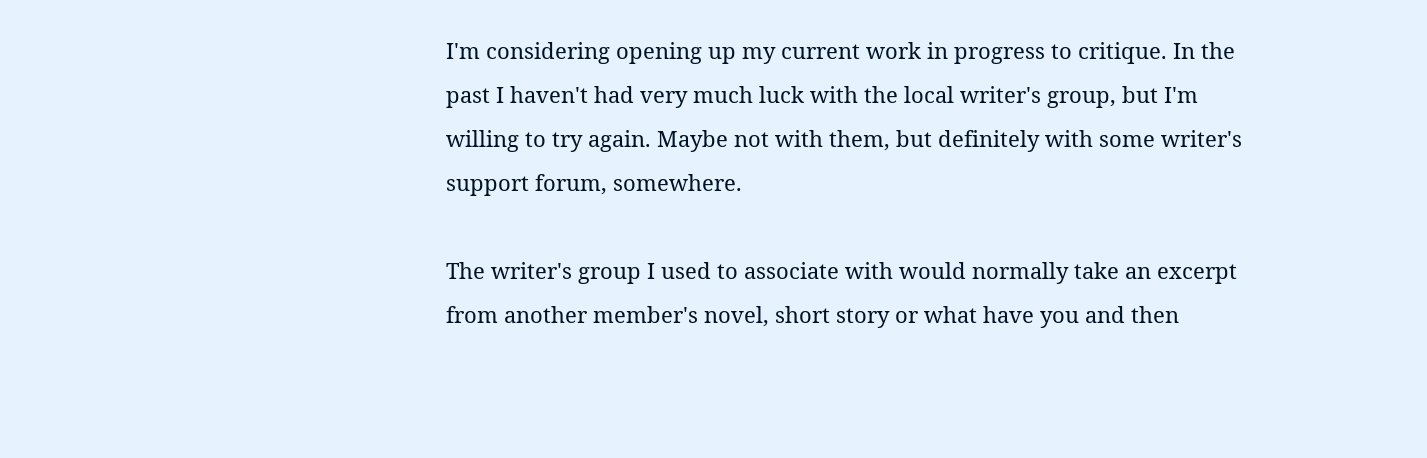I'm considering opening up my current work in progress to critique. In the past I haven't had very much luck with the local writer's group, but I'm willing to try again. Maybe not with them, but definitely with some writer's support forum, somewhere.

The writer's group I used to associate with would normally take an excerpt from another member's novel, short story or what have you and then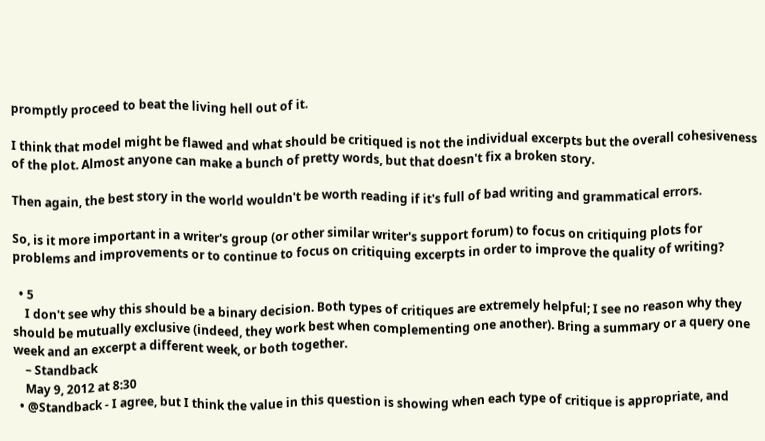promptly proceed to beat the living hell out of it.

I think that model might be flawed and what should be critiqued is not the individual excerpts but the overall cohesiveness of the plot. Almost anyone can make a bunch of pretty words, but that doesn't fix a broken story.

Then again, the best story in the world wouldn't be worth reading if it's full of bad writing and grammatical errors.

So, is it more important in a writer's group (or other similar writer's support forum) to focus on critiquing plots for problems and improvements or to continue to focus on critiquing excerpts in order to improve the quality of writing?

  • 5
    I don't see why this should be a binary decision. Both types of critiques are extremely helpful; I see no reason why they should be mutually exclusive (indeed, they work best when complementing one another). Bring a summary or a query one week and an excerpt a different week, or both together.
    – Standback
    May 9, 2012 at 8:30
  • @Standback - I agree, but I think the value in this question is showing when each type of critique is appropriate, and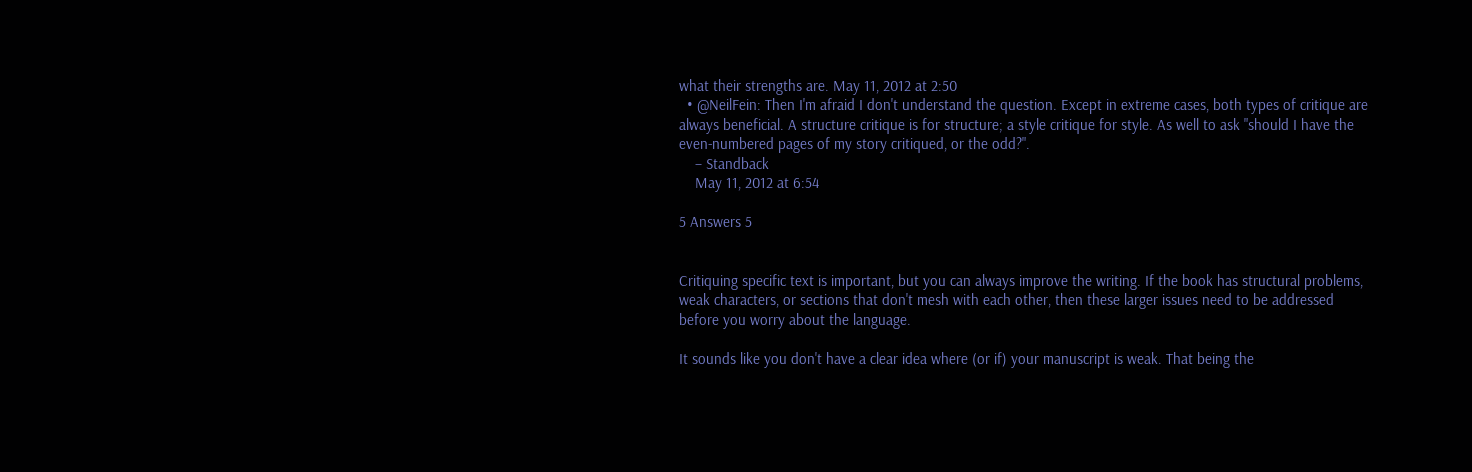what their strengths are. May 11, 2012 at 2:50
  • @NeilFein: Then I'm afraid I don't understand the question. Except in extreme cases, both types of critique are always beneficial. A structure critique is for structure; a style critique for style. As well to ask "should I have the even-numbered pages of my story critiqued, or the odd?".
    – Standback
    May 11, 2012 at 6:54

5 Answers 5


Critiquing specific text is important, but you can always improve the writing. If the book has structural problems, weak characters, or sections that don't mesh with each other, then these larger issues need to be addressed before you worry about the language.

It sounds like you don't have a clear idea where (or if) your manuscript is weak. That being the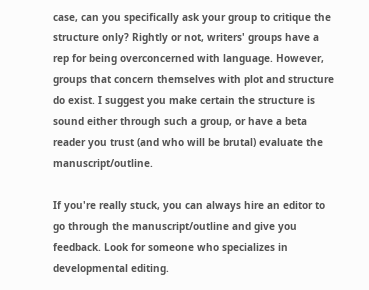case, can you specifically ask your group to critique the structure only? Rightly or not, writers' groups have a rep for being overconcerned with language. However, groups that concern themselves with plot and structure do exist. I suggest you make certain the structure is sound either through such a group, or have a beta reader you trust (and who will be brutal) evaluate the manuscript/outline.

If you're really stuck, you can always hire an editor to go through the manuscript/outline and give you feedback. Look for someone who specializes in developmental editing.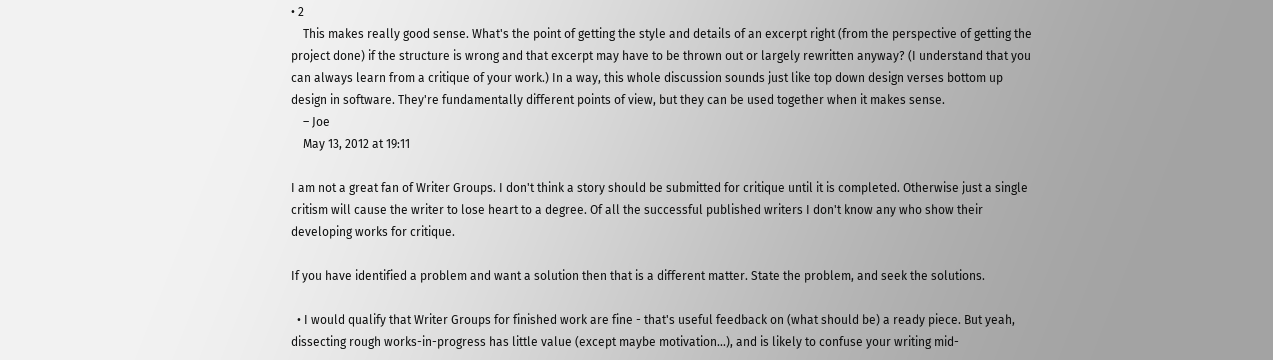• 2
    This makes really good sense. What's the point of getting the style and details of an excerpt right (from the perspective of getting the project done) if the structure is wrong and that excerpt may have to be thrown out or largely rewritten anyway? (I understand that you can always learn from a critique of your work.) In a way, this whole discussion sounds just like top down design verses bottom up design in software. They're fundamentally different points of view, but they can be used together when it makes sense.
    – Joe
    May 13, 2012 at 19:11

I am not a great fan of Writer Groups. I don't think a story should be submitted for critique until it is completed. Otherwise just a single critism will cause the writer to lose heart to a degree. Of all the successful published writers I don't know any who show their developing works for critique.

If you have identified a problem and want a solution then that is a different matter. State the problem, and seek the solutions.

  • I would qualify that Writer Groups for finished work are fine - that's useful feedback on (what should be) a ready piece. But yeah, dissecting rough works-in-progress has little value (except maybe motivation...), and is likely to confuse your writing mid-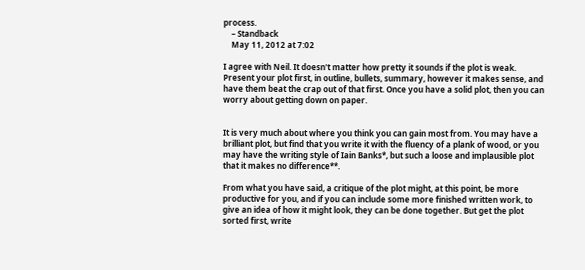process.
    – Standback
    May 11, 2012 at 7:02

I agree with Neil. It doesn't matter how pretty it sounds if the plot is weak. Present your plot first, in outline, bullets, summary, however it makes sense, and have them beat the crap out of that first. Once you have a solid plot, then you can worry about getting down on paper.


It is very much about where you think you can gain most from. You may have a brilliant plot, but find that you write it with the fluency of a plank of wood, or you may have the writing style of Iain Banks*, but such a loose and implausible plot that it makes no difference**.

From what you have said, a critique of the plot might, at this point, be more productive for you, and if you can include some more finished written work, to give an idea of how it might look, they can be done together. But get the plot sorted first, write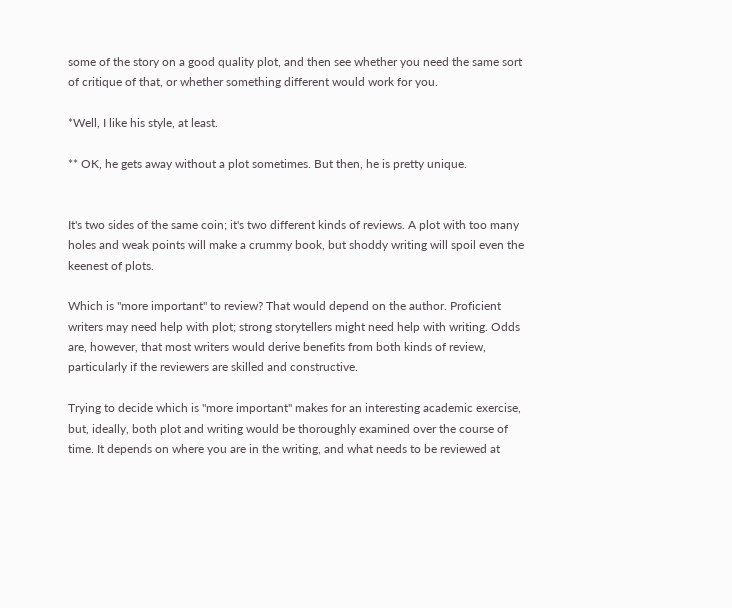some of the story on a good quality plot, and then see whether you need the same sort of critique of that, or whether something different would work for you.

*Well, I like his style, at least.

** OK, he gets away without a plot sometimes. But then, he is pretty unique.


It's two sides of the same coin; it's two different kinds of reviews. A plot with too many holes and weak points will make a crummy book, but shoddy writing will spoil even the keenest of plots.

Which is "more important" to review? That would depend on the author. Proficient writers may need help with plot; strong storytellers might need help with writing. Odds are, however, that most writers would derive benefits from both kinds of review, particularly if the reviewers are skilled and constructive.

Trying to decide which is "more important" makes for an interesting academic exercise, but, ideally, both plot and writing would be thoroughly examined over the course of time. It depends on where you are in the writing, and what needs to be reviewed at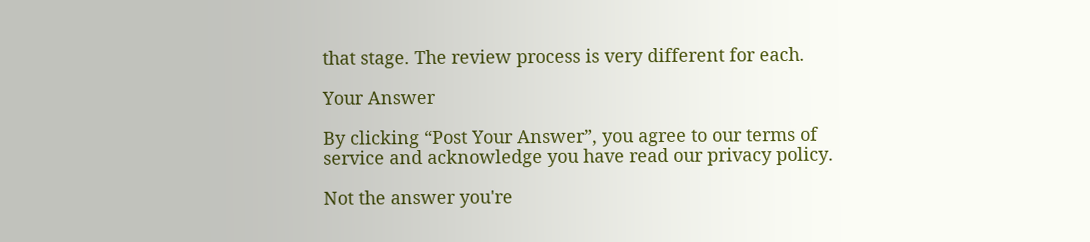that stage. The review process is very different for each.

Your Answer

By clicking “Post Your Answer”, you agree to our terms of service and acknowledge you have read our privacy policy.

Not the answer you're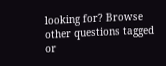looking for? Browse other questions tagged or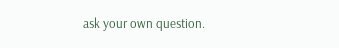ask your own question.